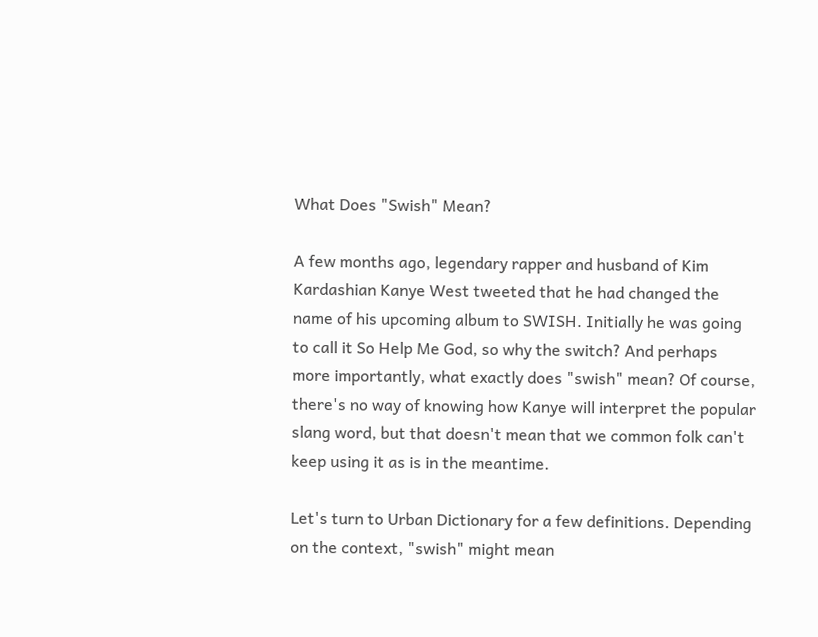What Does "Swish" Mean?

A few months ago, legendary rapper and husband of Kim Kardashian Kanye West tweeted that he had changed the name of his upcoming album to SWISH. Initially he was going to call it So Help Me God, so why the switch? And perhaps more importantly, what exactly does "swish" mean? Of course, there's no way of knowing how Kanye will interpret the popular slang word, but that doesn't mean that we common folk can't keep using it as is in the meantime.

Let's turn to Urban Dictionary for a few definitions. Depending on the context, "swish" might mean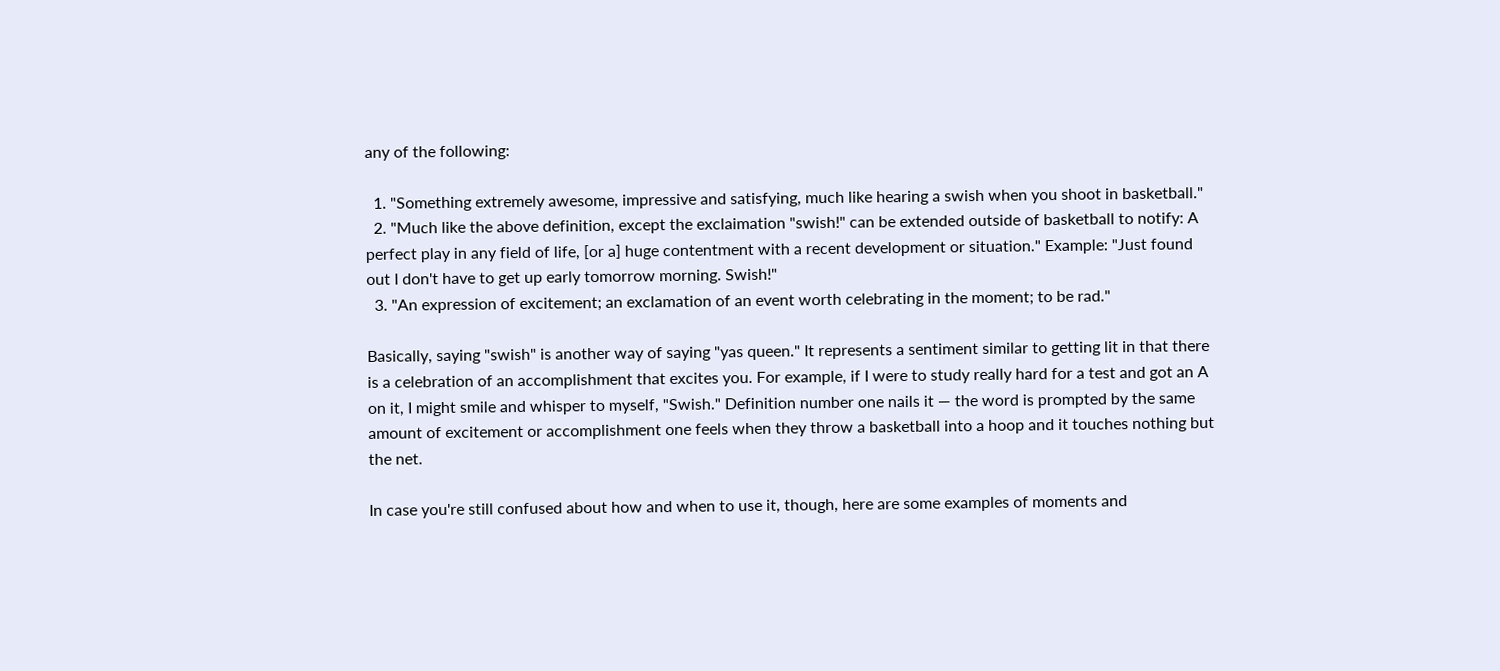any of the following:

  1. "Something extremely awesome, impressive and satisfying, much like hearing a swish when you shoot in basketball."
  2. "Much like the above definition, except the exclaimation "swish!" can be extended outside of basketball to notify: A perfect play in any field of life, [or a] huge contentment with a recent development or situation." Example: "Just found out I don't have to get up early tomorrow morning. Swish!"
  3. "An expression of excitement; an exclamation of an event worth celebrating in the moment; to be rad."

Basically, saying "swish" is another way of saying "yas queen." It represents a sentiment similar to getting lit in that there is a celebration of an accomplishment that excites you. For example, if I were to study really hard for a test and got an A on it, I might smile and whisper to myself, "Swish." Definition number one nails it — the word is prompted by the same amount of excitement or accomplishment one feels when they throw a basketball into a hoop and it touches nothing but the net.

In case you're still confused about how and when to use it, though, here are some examples of moments and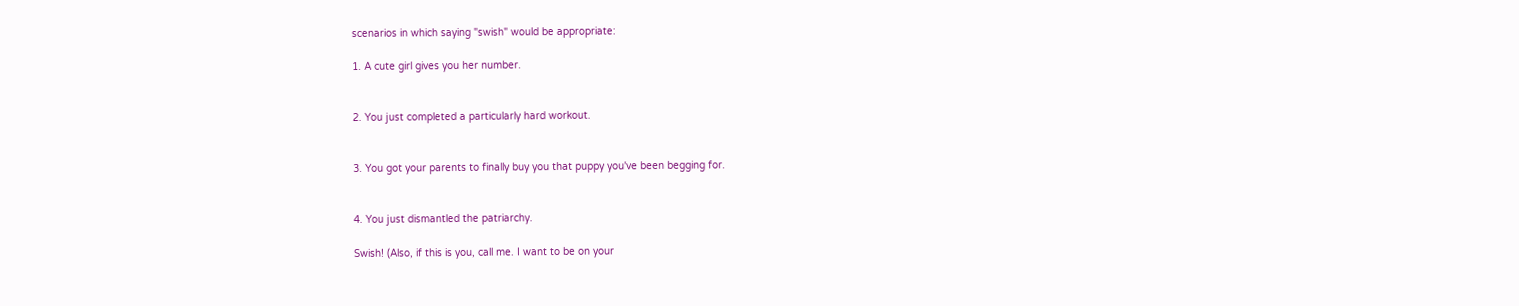scenarios in which saying "swish" would be appropriate:

1. A cute girl gives you her number.


2. You just completed a particularly hard workout.


3. You got your parents to finally buy you that puppy you've been begging for.


4. You just dismantled the patriarchy.

Swish! (Also, if this is you, call me. I want to be on your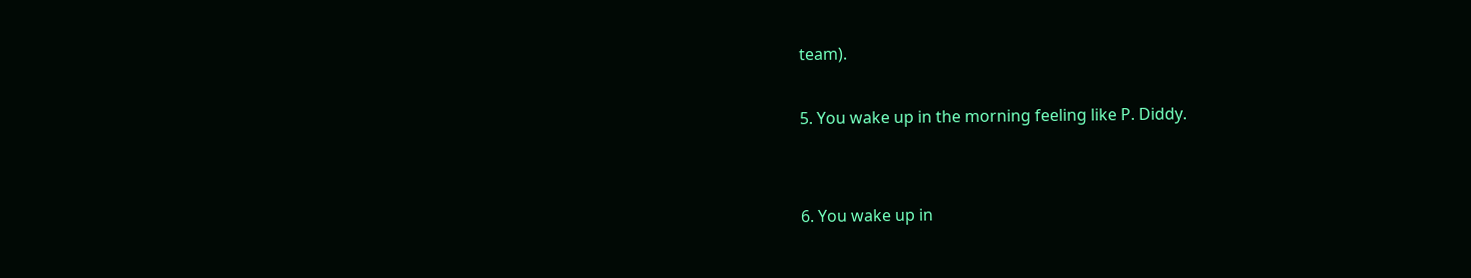team).

5. You wake up in the morning feeling like P. Diddy.


6. You wake up in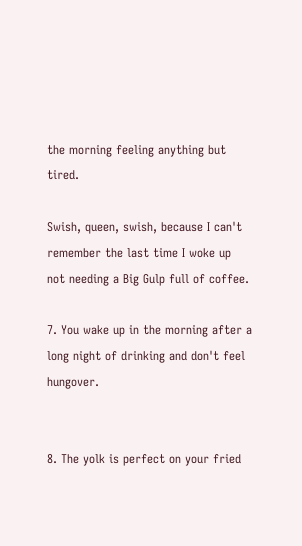the morning feeling anything but tired.

Swish, queen, swish, because I can't remember the last time I woke up not needing a Big Gulp full of coffee.

7. You wake up in the morning after a long night of drinking and don't feel hungover.


8. The yolk is perfect on your fried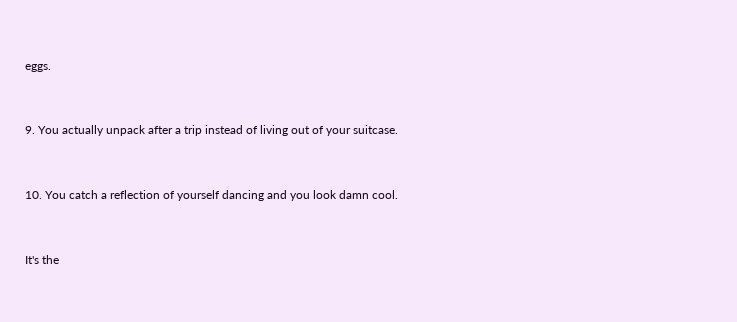eggs.


9. You actually unpack after a trip instead of living out of your suitcase.


10. You catch a reflection of yourself dancing and you look damn cool.


It's the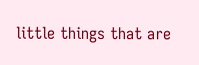little things that are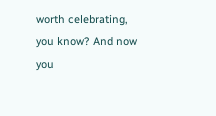worth celebrating, you know? And now you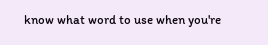know what word to use when you're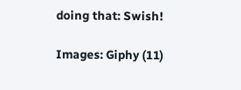doing that: Swish!

Images: Giphy (11)